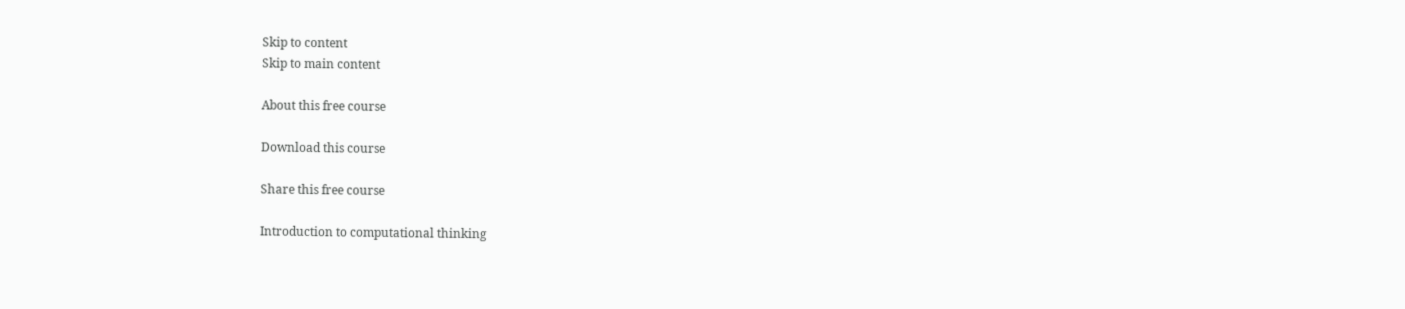Skip to content
Skip to main content

About this free course

Download this course

Share this free course

Introduction to computational thinking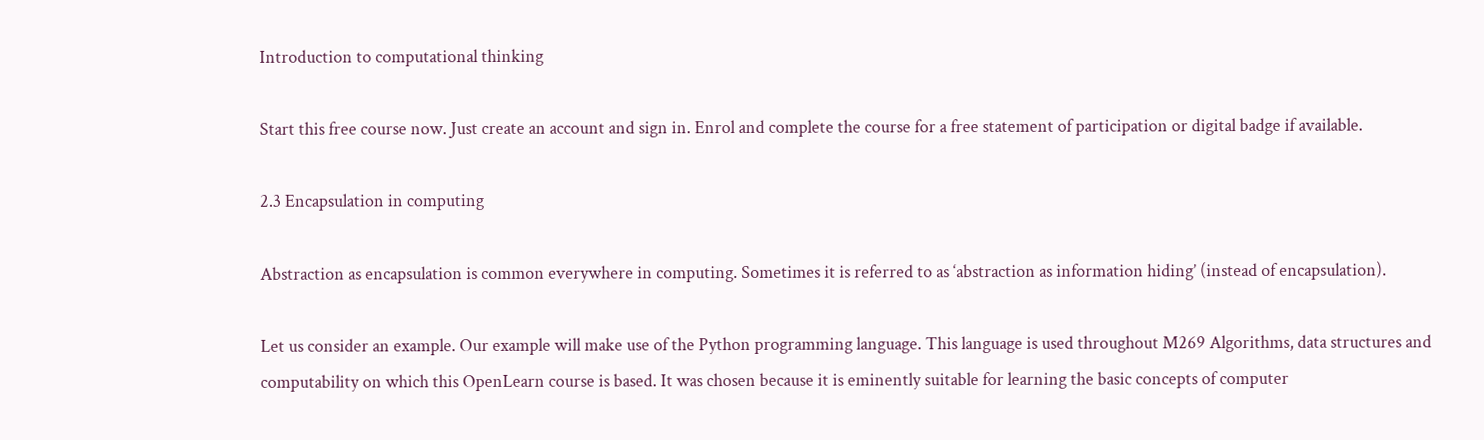Introduction to computational thinking

Start this free course now. Just create an account and sign in. Enrol and complete the course for a free statement of participation or digital badge if available.

2.3 Encapsulation in computing

Abstraction as encapsulation is common everywhere in computing. Sometimes it is referred to as ‘abstraction as information hiding’ (instead of encapsulation).

Let us consider an example. Our example will make use of the Python programming language. This language is used throughout M269 Algorithms, data structures and computability on which this OpenLearn course is based. It was chosen because it is eminently suitable for learning the basic concepts of computer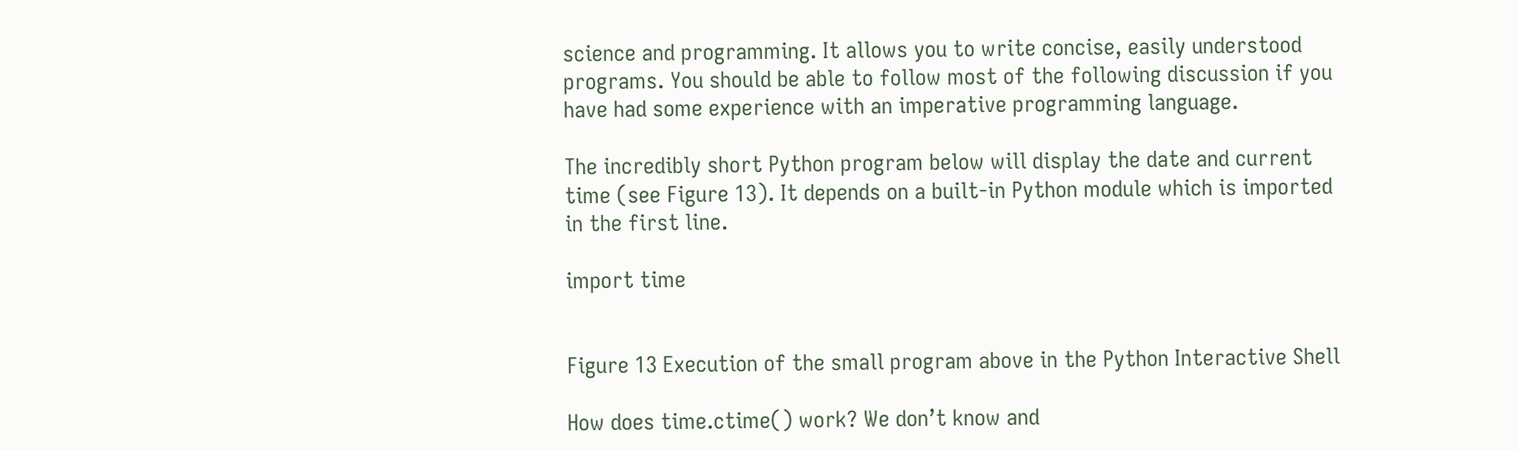science and programming. It allows you to write concise, easily understood programs. You should be able to follow most of the following discussion if you have had some experience with an imperative programming language.

The incredibly short Python program below will display the date and current time (see Figure 13). It depends on a built-in Python module which is imported in the first line.

import time


Figure 13 Execution of the small program above in the Python Interactive Shell

How does time.ctime() work? We don’t know and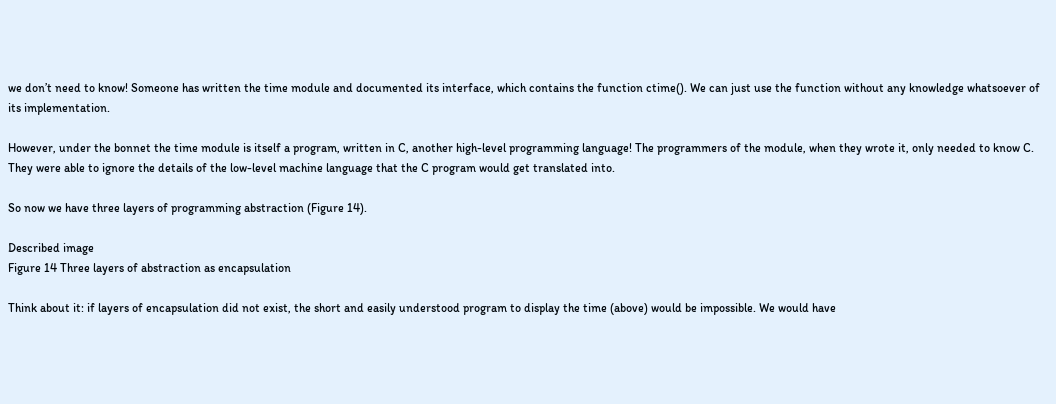we don’t need to know! Someone has written the time module and documented its interface, which contains the function ctime(). We can just use the function without any knowledge whatsoever of its implementation.

However, under the bonnet the time module is itself a program, written in C, another high-level programming language! The programmers of the module, when they wrote it, only needed to know C. They were able to ignore the details of the low-level machine language that the C program would get translated into.

So now we have three layers of programming abstraction (Figure 14).

Described image
Figure 14 Three layers of abstraction as encapsulation

Think about it: if layers of encapsulation did not exist, the short and easily understood program to display the time (above) would be impossible. We would have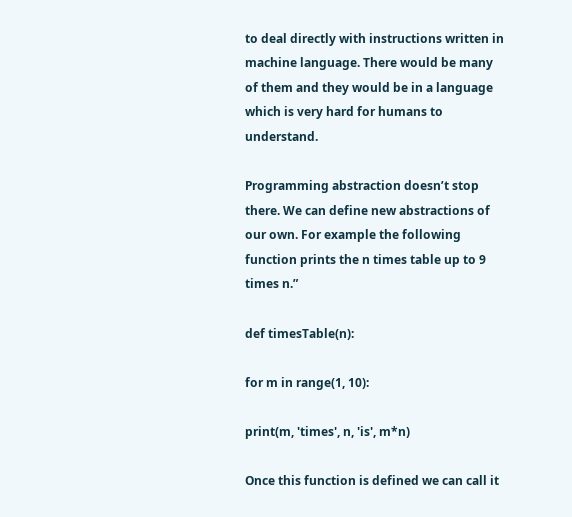to deal directly with instructions written in machine language. There would be many of them and they would be in a language which is very hard for humans to understand.

Programming abstraction doesn’t stop there. We can define new abstractions of our own. For example the following function prints the n times table up to 9 times n.”

def timesTable(n):

for m in range(1, 10):

print(m, 'times', n, 'is', m*n)

Once this function is defined we can call it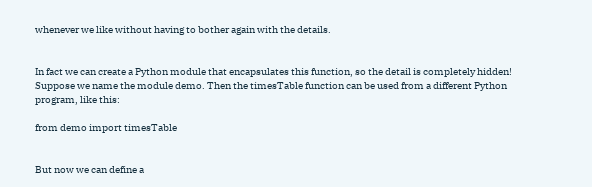whenever we like without having to bother again with the details.


In fact we can create a Python module that encapsulates this function, so the detail is completely hidden! Suppose we name the module demo. Then the timesTable function can be used from a different Python program, like this:

from demo import timesTable


But now we can define a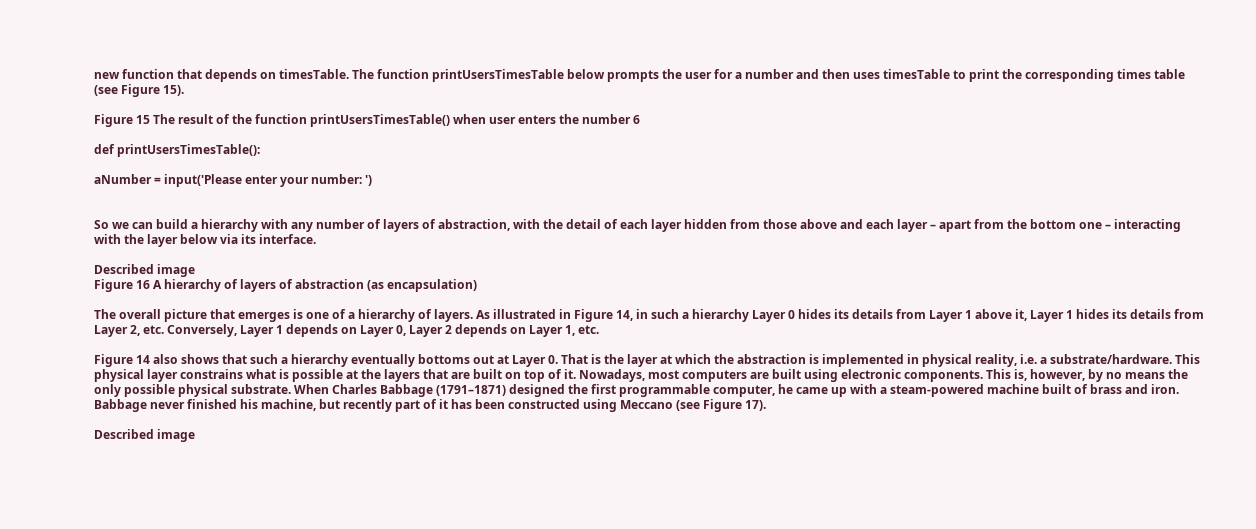new function that depends on timesTable. The function printUsersTimesTable below prompts the user for a number and then uses timesTable to print the corresponding times table (see Figure 15).

Figure 15 The result of the function printUsersTimesTable() when user enters the number 6

def printUsersTimesTable():

aNumber = input('Please enter your number: ')


So we can build a hierarchy with any number of layers of abstraction, with the detail of each layer hidden from those above and each layer – apart from the bottom one – interacting with the layer below via its interface.

Described image
Figure 16 A hierarchy of layers of abstraction (as encapsulation)

The overall picture that emerges is one of a hierarchy of layers. As illustrated in Figure 14, in such a hierarchy Layer 0 hides its details from Layer 1 above it, Layer 1 hides its details from Layer 2, etc. Conversely, Layer 1 depends on Layer 0, Layer 2 depends on Layer 1, etc.

Figure 14 also shows that such a hierarchy eventually bottoms out at Layer 0. That is the layer at which the abstraction is implemented in physical reality, i.e. a substrate/hardware. This physical layer constrains what is possible at the layers that are built on top of it. Nowadays, most computers are built using electronic components. This is, however, by no means the only possible physical substrate. When Charles Babbage (1791–1871) designed the first programmable computer, he came up with a steam-powered machine built of brass and iron. Babbage never finished his machine, but recently part of it has been constructed using Meccano (see Figure 17).

Described image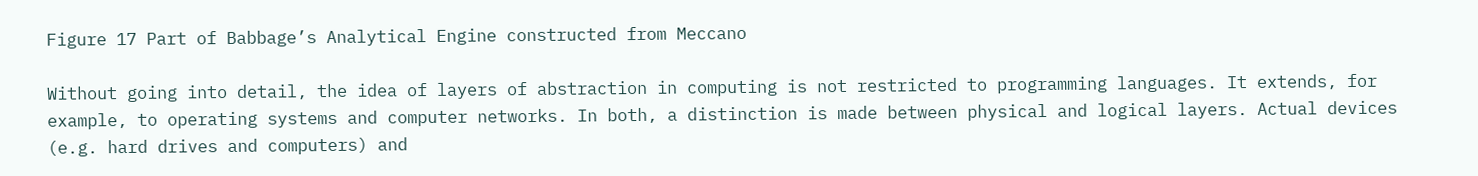Figure 17 Part of Babbage’s Analytical Engine constructed from Meccano

Without going into detail, the idea of layers of abstraction in computing is not restricted to programming languages. It extends, for example, to operating systems and computer networks. In both, a distinction is made between physical and logical layers. Actual devices (e.g. hard drives and computers) and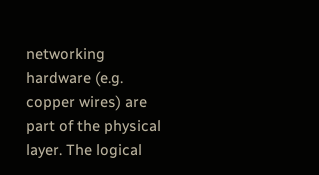networking hardware (e.g. copper wires) are part of the physical layer. The logical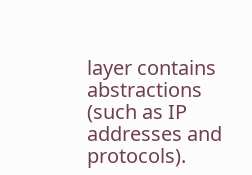layer contains abstractions (such as IP addresses and protocols).